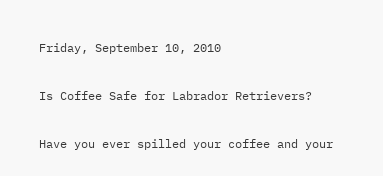Friday, September 10, 2010

Is Coffee Safe for Labrador Retrievers?

Have you ever spilled your coffee and your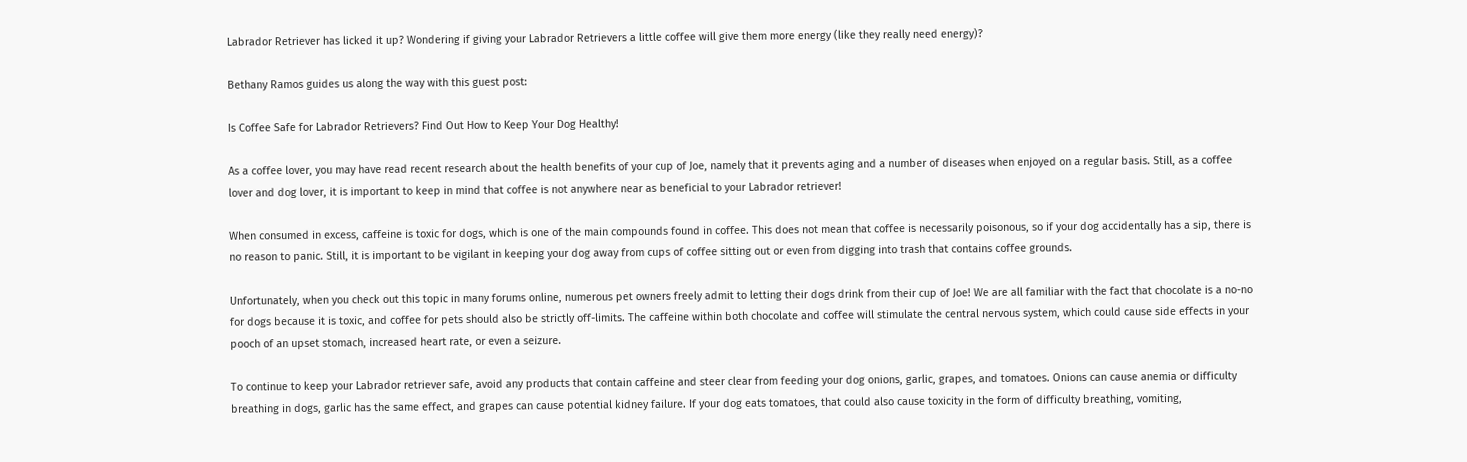Labrador Retriever has licked it up? Wondering if giving your Labrador Retrievers a little coffee will give them more energy (like they really need energy)?

Bethany Ramos guides us along the way with this guest post:

Is Coffee Safe for Labrador Retrievers? Find Out How to Keep Your Dog Healthy!

As a coffee lover, you may have read recent research about the health benefits of your cup of Joe, namely that it prevents aging and a number of diseases when enjoyed on a regular basis. Still, as a coffee lover and dog lover, it is important to keep in mind that coffee is not anywhere near as beneficial to your Labrador retriever!

When consumed in excess, caffeine is toxic for dogs, which is one of the main compounds found in coffee. This does not mean that coffee is necessarily poisonous, so if your dog accidentally has a sip, there is no reason to panic. Still, it is important to be vigilant in keeping your dog away from cups of coffee sitting out or even from digging into trash that contains coffee grounds.

Unfortunately, when you check out this topic in many forums online, numerous pet owners freely admit to letting their dogs drink from their cup of Joe! We are all familiar with the fact that chocolate is a no-no for dogs because it is toxic, and coffee for pets should also be strictly off-limits. The caffeine within both chocolate and coffee will stimulate the central nervous system, which could cause side effects in your pooch of an upset stomach, increased heart rate, or even a seizure.

To continue to keep your Labrador retriever safe, avoid any products that contain caffeine and steer clear from feeding your dog onions, garlic, grapes, and tomatoes. Onions can cause anemia or difficulty breathing in dogs, garlic has the same effect, and grapes can cause potential kidney failure. If your dog eats tomatoes, that could also cause toxicity in the form of difficulty breathing, vomiting,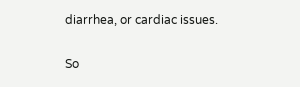diarrhea, or cardiac issues.

So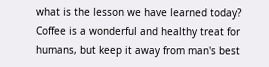what is the lesson we have learned today? Coffee is a wonderful and healthy treat for humans, but keep it away from man's best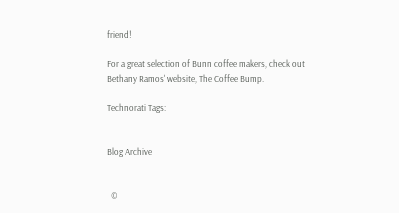friend!

For a great selection of Bunn coffee makers, check out Bethany Ramos' website, The Coffee Bump.

Technorati Tags:


Blog Archive


  ©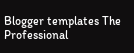Blogger templates The Professional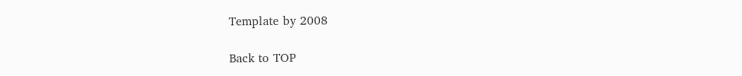Template by 2008

Back to TOP